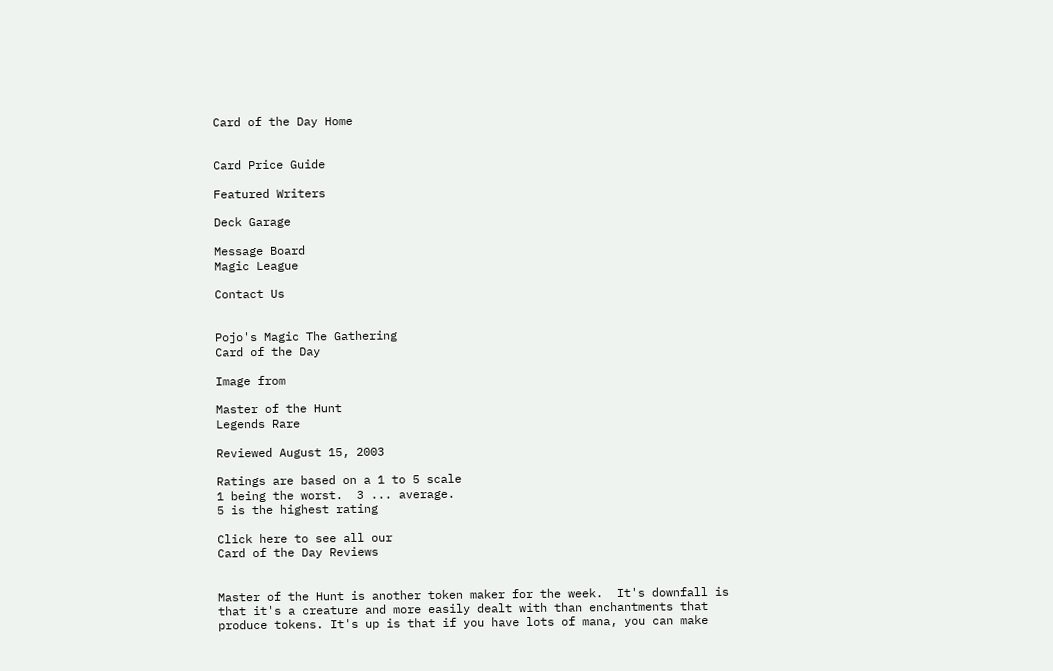Card of the Day Home


Card Price Guide

Featured Writers

Deck Garage

Message Board
Magic League

Contact Us


Pojo's Magic The Gathering
Card of the Day

Image from

Master of the Hunt
Legends Rare

Reviewed August 15, 2003

Ratings are based on a 1 to 5 scale
1 being the worst.  3 ... average.
5 is the highest rating

Click here to see all our
Card of the Day Reviews


Master of the Hunt is another token maker for the week.  It's downfall is that it's a creature and more easily dealt with than enchantments that produce tokens. It's up is that if you have lots of mana, you can make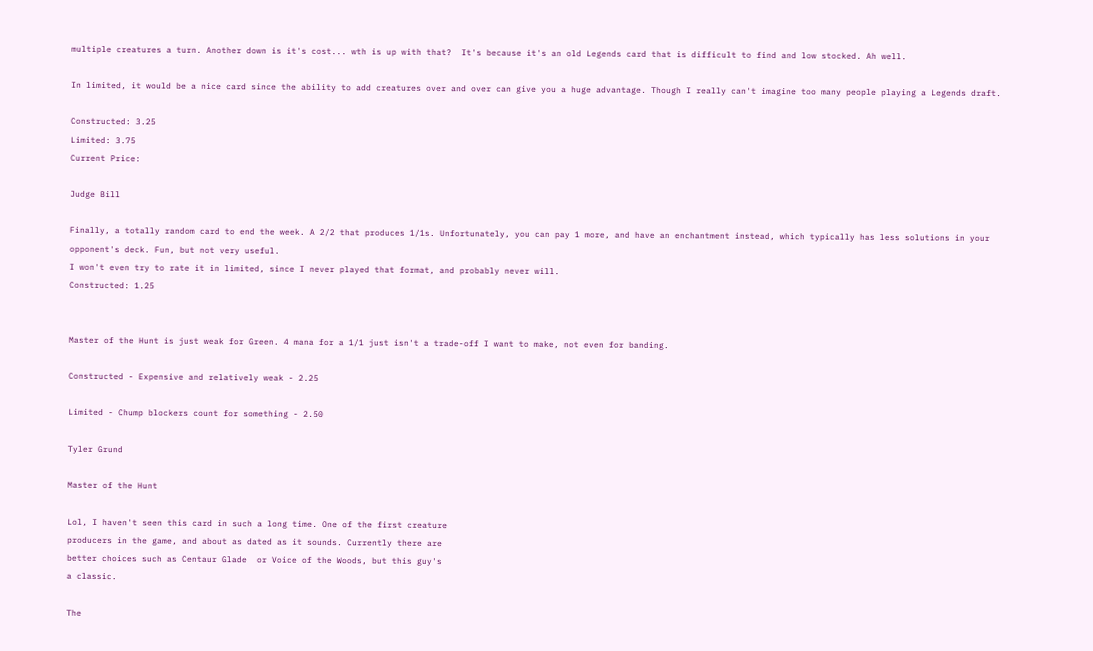multiple creatures a turn. Another down is it's cost... wth is up with that?  It's because it's an old Legends card that is difficult to find and low stocked. Ah well.

In limited, it would be a nice card since the ability to add creatures over and over can give you a huge advantage. Though I really can't imagine too many people playing a Legends draft.

Constructed: 3.25
Limited: 3.75
Current Price:

Judge Bill

Finally, a totally random card to end the week. A 2/2 that produces 1/1s. Unfortunately, you can pay 1 more, and have an enchantment instead, which typically has less solutions in your opponent's deck. Fun, but not very useful.
I won't even try to rate it in limited, since I never played that format, and probably never will.
Constructed: 1.25


Master of the Hunt is just weak for Green. 4 mana for a 1/1 just isn't a trade-off I want to make, not even for banding.

Constructed - Expensive and relatively weak - 2.25

Limited - Chump blockers count for something - 2.50

Tyler Grund

Master of the Hunt

Lol, I haven't seen this card in such a long time. One of the first creature
producers in the game, and about as dated as it sounds. Currently there are
better choices such as Centaur Glade  or Voice of the Woods, but this guy's
a classic.

The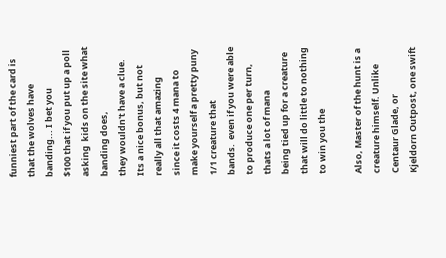funniest part of the card is that the wolves have banding... I bet you
$100 that if you put up a poll asking  kids on the site what banding does,
they wouldn't have a clue. Its a nice bonus, but not really all that amazing
since it costs 4 mana to make yourself a pretty puny 1/1 creature that
bands.  even if you were able to produce one per turn, thats a lot of mana
being tied up for a creature that will do little to nothing to win you the

Also, Master of the hunt is a creature himself. Unlike Centaur Glade, or
Kjeldorn Outpost, one swift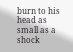burn to his head as small as a shock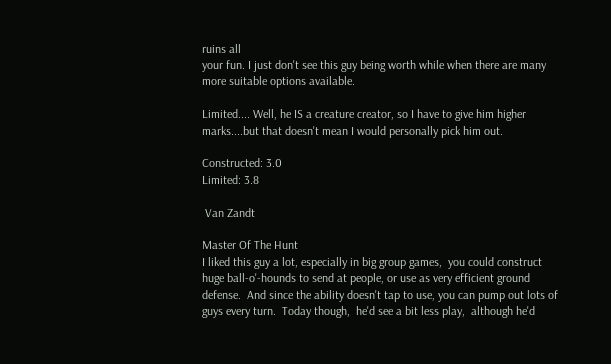ruins all
your fun. I just don't see this guy being worth while when there are many
more suitable options available.

Limited.... Well, he IS a creature creator, so I have to give him higher
marks....but that doesn't mean I would personally pick him out.

Constructed: 3.0
Limited: 3.8

 Van Zandt

Master Of The Hunt
I liked this guy a lot, especially in big group games,  you could construct
huge ball-o'-hounds to send at people, or use as very efficient ground
defense.  And since the ability doesn't tap to use, you can pump out lots of
guys every turn.  Today though,  he'd see a bit less play,  although he'd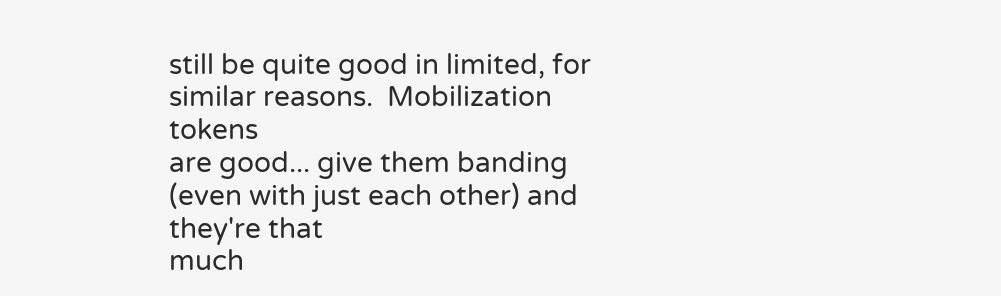still be quite good in limited, for similar reasons.  Mobilization tokens
are good... give them banding (even with just each other) and they're that
much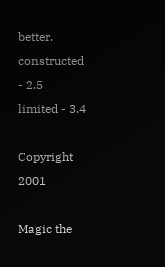better.
constructed - 2.5
limited - 3.4

Copyright 2001

Magic the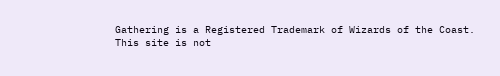Gathering is a Registered Trademark of Wizards of the Coast.
This site is not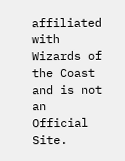affiliated with Wizards of the Coast and is not an Official Site.